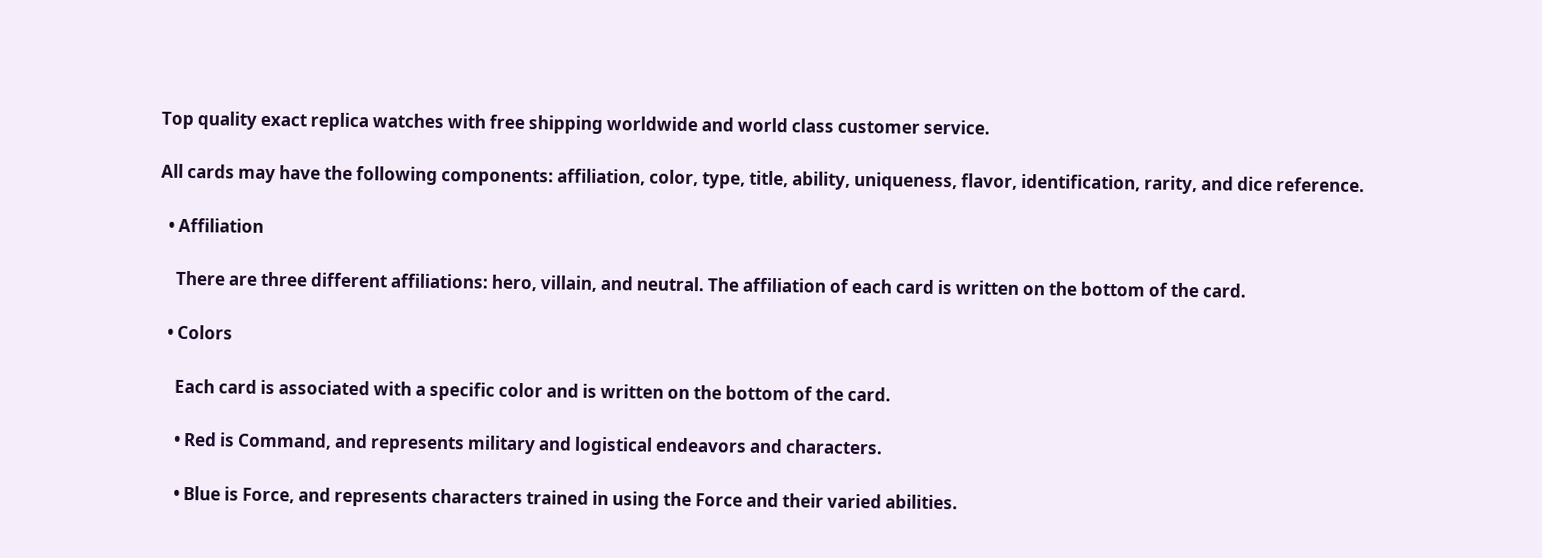Top quality exact replica watches with free shipping worldwide and world class customer service.

All cards may have the following components: affiliation, color, type, title, ability, uniqueness, flavor, identification, rarity, and dice reference.

  • Affiliation

    There are three different affiliations: hero, villain, and neutral. The affiliation of each card is written on the bottom of the card.

  • Colors

    Each card is associated with a specific color and is written on the bottom of the card.

    • Red is Command, and represents military and logistical endeavors and characters.

    • Blue is Force, and represents characters trained in using the Force and their varied abilities.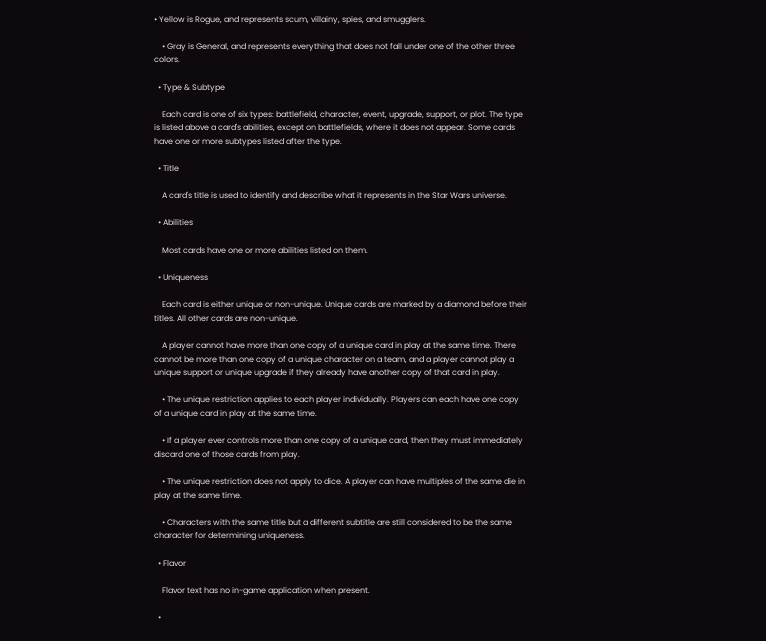• Yellow is Rogue, and represents scum, villainy, spies, and smugglers.

    • Gray is General, and represents everything that does not fall under one of the other three colors.

  • Type & Subtype

    Each card is one of six types: battlefield, character, event, upgrade, support, or plot. The type is listed above a card's abilities, except on battlefields, where it does not appear. Some cards have one or more subtypes listed after the type.

  • Title

    A card's title is used to identify and describe what it represents in the Star Wars universe.

  • Abilities

    Most cards have one or more abilities listed on them.

  • Uniqueness

    Each card is either unique or non-unique. Unique cards are marked by a diamond before their titles. All other cards are non-unique.

    A player cannot have more than one copy of a unique card in play at the same time. There cannot be more than one copy of a unique character on a team, and a player cannot play a unique support or unique upgrade if they already have another copy of that card in play.

    • The unique restriction applies to each player individually. Players can each have one copy of a unique card in play at the same time.

    • If a player ever controls more than one copy of a unique card, then they must immediately discard one of those cards from play.

    • The unique restriction does not apply to dice. A player can have multiples of the same die in play at the same time.

    • Characters with the same title but a different subtitle are still considered to be the same character for determining uniqueness.

  • Flavor

    Flavor text has no in-game application when present.

  •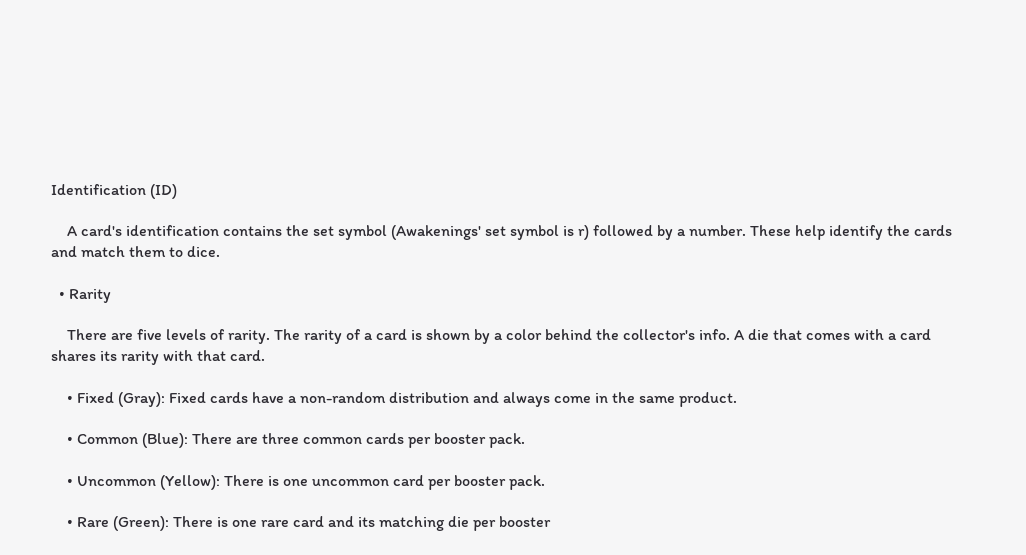Identification (ID)

    A card's identification contains the set symbol (Awakenings' set symbol is r) followed by a number. These help identify the cards and match them to dice.

  • Rarity

    There are five levels of rarity. The rarity of a card is shown by a color behind the collector's info. A die that comes with a card shares its rarity with that card.

    • Fixed (Gray): Fixed cards have a non-random distribution and always come in the same product.

    • Common (Blue): There are three common cards per booster pack.

    • Uncommon (Yellow): There is one uncommon card per booster pack.

    • Rare (Green): There is one rare card and its matching die per booster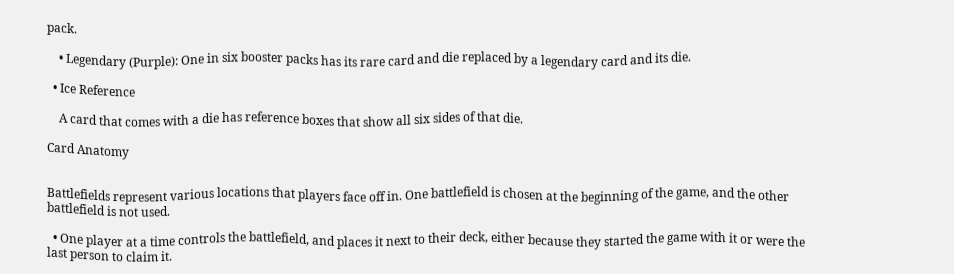pack.

    • Legendary (Purple): One in six booster packs has its rare card and die replaced by a legendary card and its die.

  • Ice Reference

    A card that comes with a die has reference boxes that show all six sides of that die.

Card Anatomy


Battlefields represent various locations that players face off in. One battlefield is chosen at the beginning of the game, and the other battlefield is not used.

  • One player at a time controls the battlefield, and places it next to their deck, either because they started the game with it or were the last person to claim it.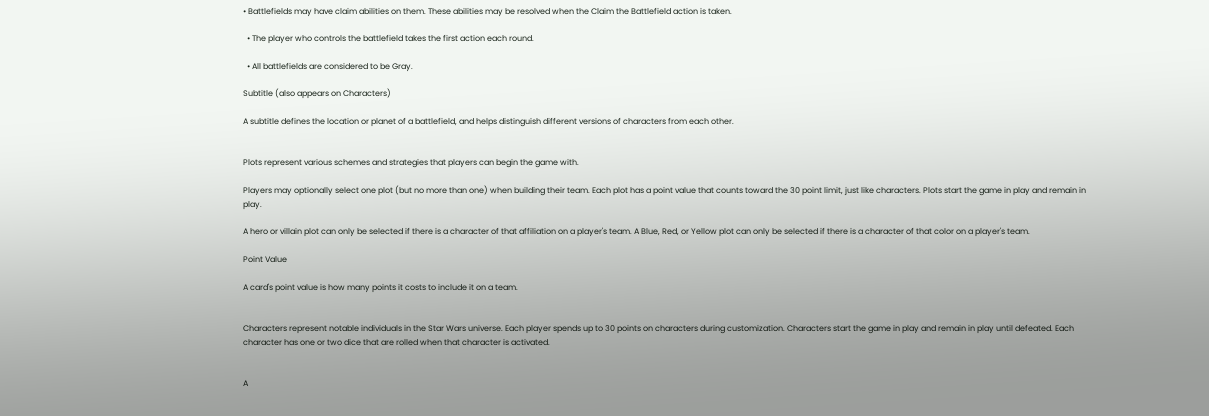• Battlefields may have claim abilities on them. These abilities may be resolved when the Claim the Battlefield action is taken.

  • The player who controls the battlefield takes the first action each round.

  • All battlefields are considered to be Gray.

Subtitle (also appears on Characters)

A subtitle defines the location or planet of a battlefield, and helps distinguish different versions of characters from each other.


Plots represent various schemes and strategies that players can begin the game with.

Players may optionally select one plot (but no more than one) when building their team. Each plot has a point value that counts toward the 30 point limit, just like characters. Plots start the game in play and remain in play.

A hero or villain plot can only be selected if there is a character of that affiliation on a player's team. A Blue, Red, or Yellow plot can only be selected if there is a character of that color on a player's team.

Point Value

A card's point value is how many points it costs to include it on a team.


Characters represent notable individuals in the Star Wars universe. Each player spends up to 30 points on characters during customization. Characters start the game in play and remain in play until defeated. Each character has one or two dice that are rolled when that character is activated.


A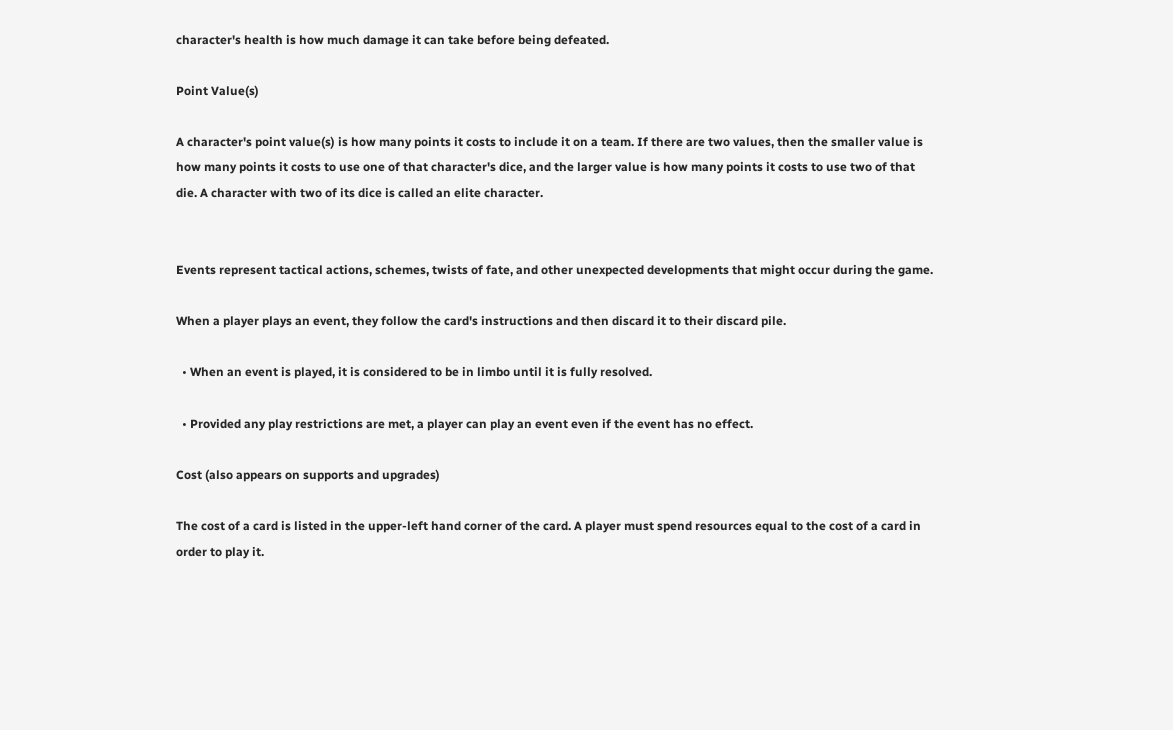character's health is how much damage it can take before being defeated.

Point Value(s)

A character's point value(s) is how many points it costs to include it on a team. If there are two values, then the smaller value is how many points it costs to use one of that character's dice, and the larger value is how many points it costs to use two of that die. A character with two of its dice is called an elite character.


Events represent tactical actions, schemes, twists of fate, and other unexpected developments that might occur during the game.

When a player plays an event, they follow the card's instructions and then discard it to their discard pile.

  • When an event is played, it is considered to be in limbo until it is fully resolved.

  • Provided any play restrictions are met, a player can play an event even if the event has no effect.

Cost (also appears on supports and upgrades)

The cost of a card is listed in the upper-left hand corner of the card. A player must spend resources equal to the cost of a card in order to play it.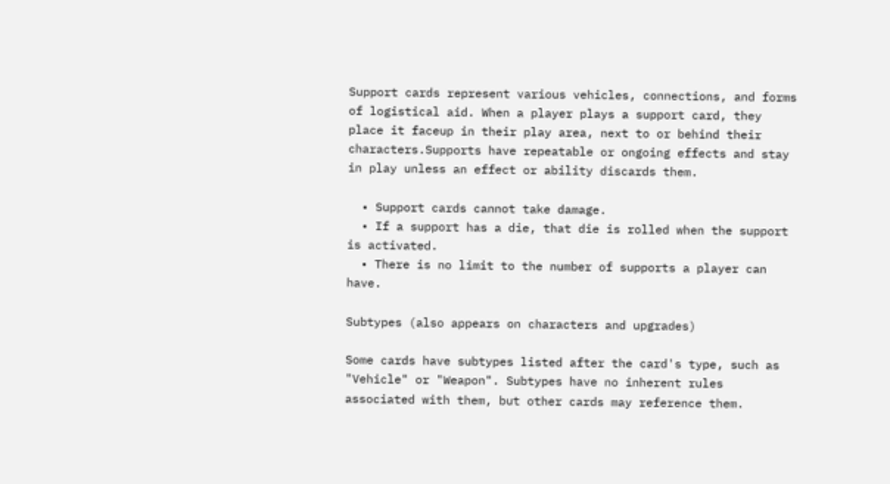Support cards represent various vehicles, connections, and forms of logistical aid. When a player plays a support card, they place it faceup in their play area, next to or behind their characters.Supports have repeatable or ongoing effects and stay in play unless an effect or ability discards them.

  • Support cards cannot take damage.
  • If a support has a die, that die is rolled when the support is activated.
  • There is no limit to the number of supports a player can have.

Subtypes (also appears on characters and upgrades)

Some cards have subtypes listed after the card's type, such as "Vehicle" or "Weapon". Subtypes have no inherent rules associated with them, but other cards may reference them.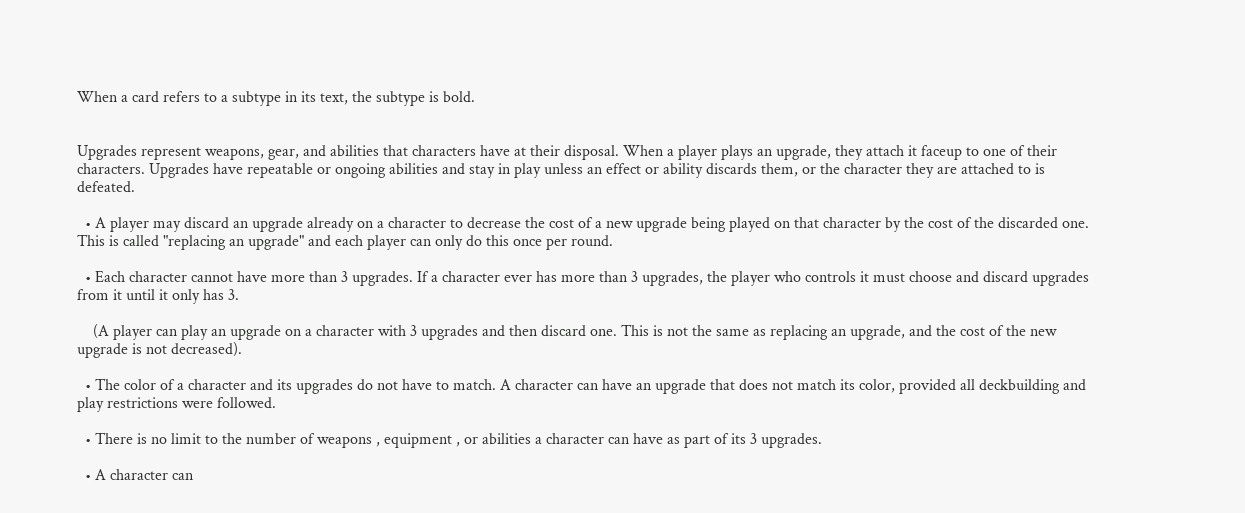When a card refers to a subtype in its text, the subtype is bold.


Upgrades represent weapons, gear, and abilities that characters have at their disposal. When a player plays an upgrade, they attach it faceup to one of their characters. Upgrades have repeatable or ongoing abilities and stay in play unless an effect or ability discards them, or the character they are attached to is defeated.

  • A player may discard an upgrade already on a character to decrease the cost of a new upgrade being played on that character by the cost of the discarded one. This is called "replacing an upgrade" and each player can only do this once per round.

  • Each character cannot have more than 3 upgrades. If a character ever has more than 3 upgrades, the player who controls it must choose and discard upgrades from it until it only has 3.

    (A player can play an upgrade on a character with 3 upgrades and then discard one. This is not the same as replacing an upgrade, and the cost of the new upgrade is not decreased).

  • The color of a character and its upgrades do not have to match. A character can have an upgrade that does not match its color, provided all deckbuilding and play restrictions were followed.

  • There is no limit to the number of weapons , equipment , or abilities a character can have as part of its 3 upgrades.

  • A character can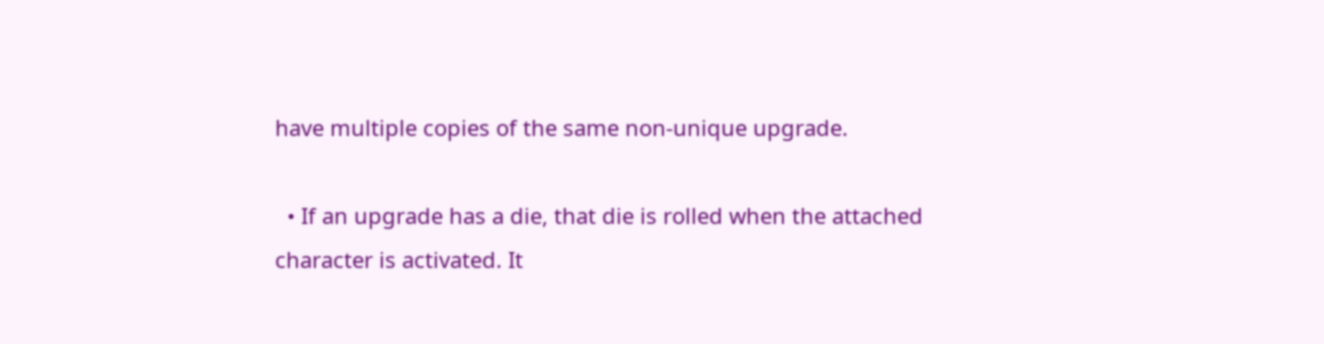have multiple copies of the same non-unique upgrade.

  • If an upgrade has a die, that die is rolled when the attached character is activated. It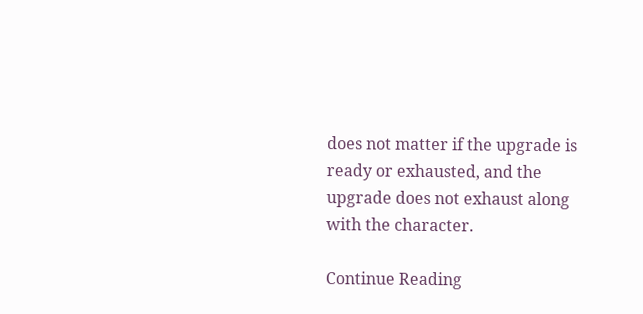does not matter if the upgrade is ready or exhausted, and the upgrade does not exhaust along with the character.

Continue Reading